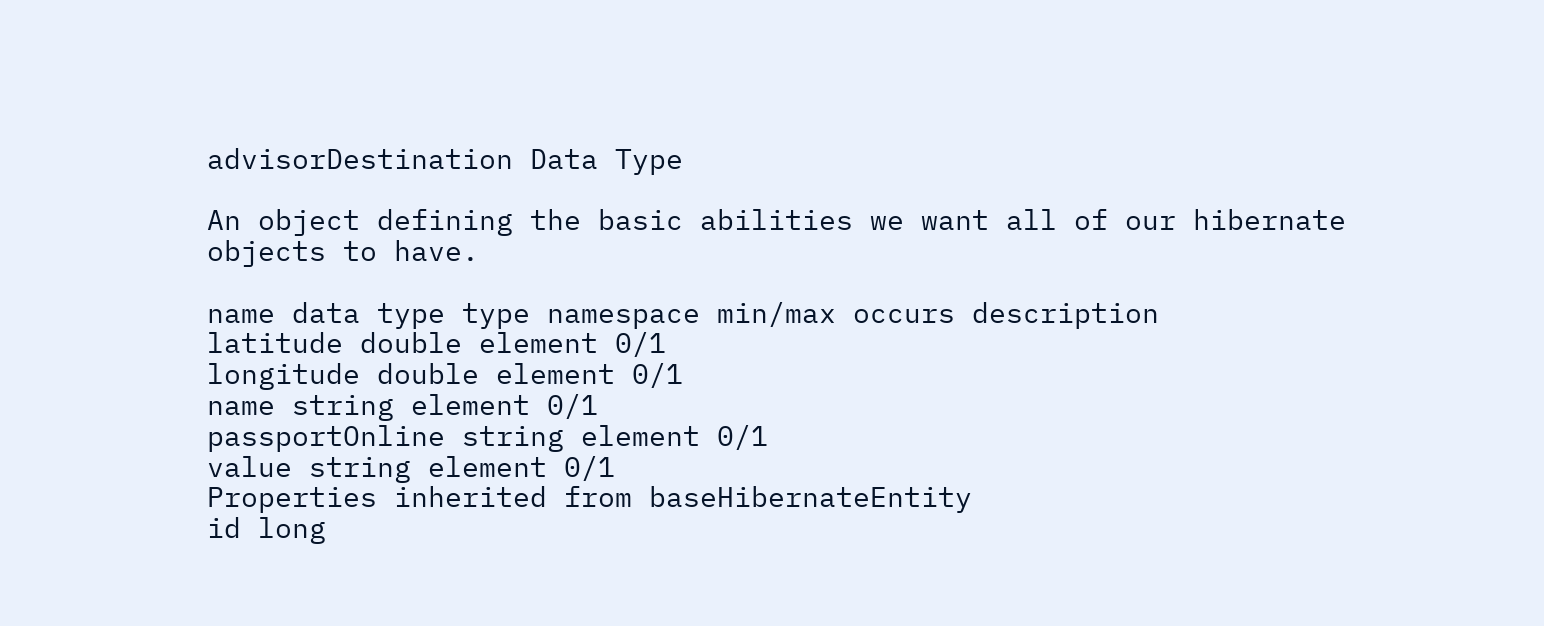advisorDestination Data Type

An object defining the basic abilities we want all of our hibernate objects to have.

name data type type namespace min/max occurs description
latitude double element 0/1
longitude double element 0/1
name string element 0/1
passportOnline string element 0/1
value string element 0/1
Properties inherited from baseHibernateEntity
id long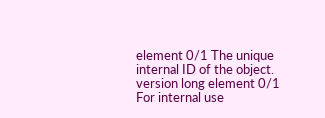element 0/1 The unique internal ID of the object.
version long element 0/1 For internal use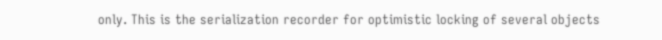only. This is the serialization recorder for optimistic locking of several objects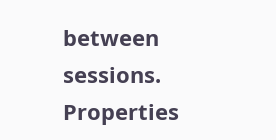between sessions.
Properties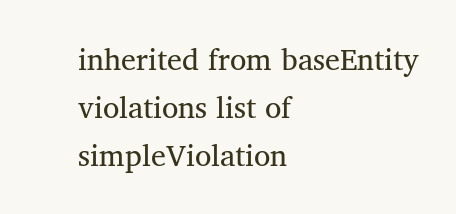inherited from baseEntity
violations list of simpleViolation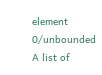element 0/unbounded A list of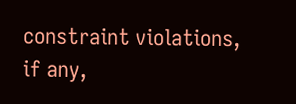constraint violations, if any,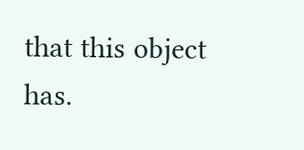that this object has.